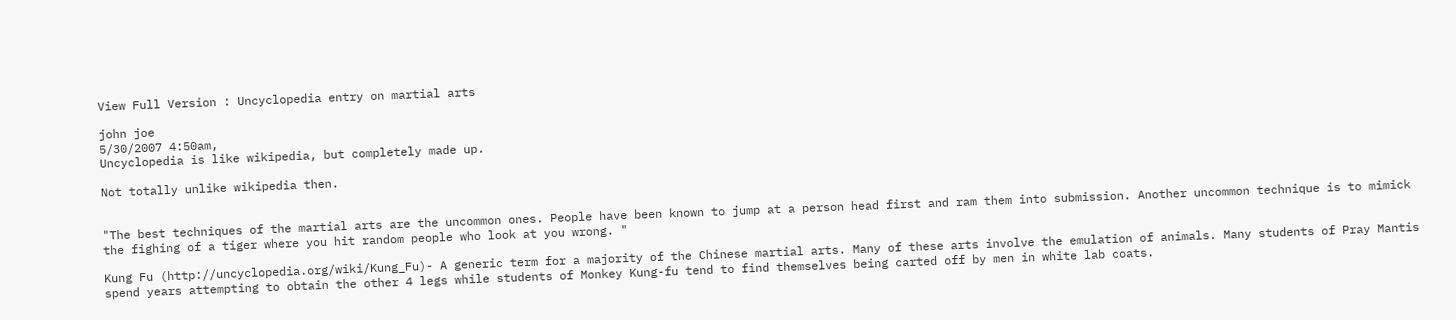View Full Version : Uncyclopedia entry on martial arts

john joe
5/30/2007 4:50am,
Uncyclopedia is like wikipedia, but completely made up.

Not totally unlike wikipedia then.


"The best techniques of the martial arts are the uncommon ones. People have been known to jump at a person head first and ram them into submission. Another uncommon technique is to mimick the fighing of a tiger where you hit random people who look at you wrong. "

Kung Fu (http://uncyclopedia.org/wiki/Kung_Fu)- A generic term for a majority of the Chinese martial arts. Many of these arts involve the emulation of animals. Many students of Pray Mantis spend years attempting to obtain the other 4 legs while students of Monkey Kung-fu tend to find themselves being carted off by men in white lab coats.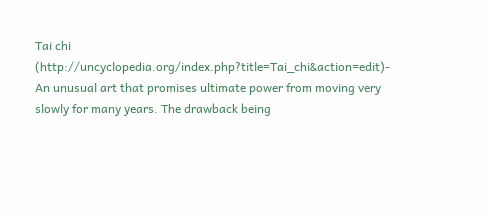Tai chi (http://uncyclopedia.org/index.php?title=Tai_chi&action=edit)- An unusual art that promises ultimate power from moving very slowly for many years. The drawback being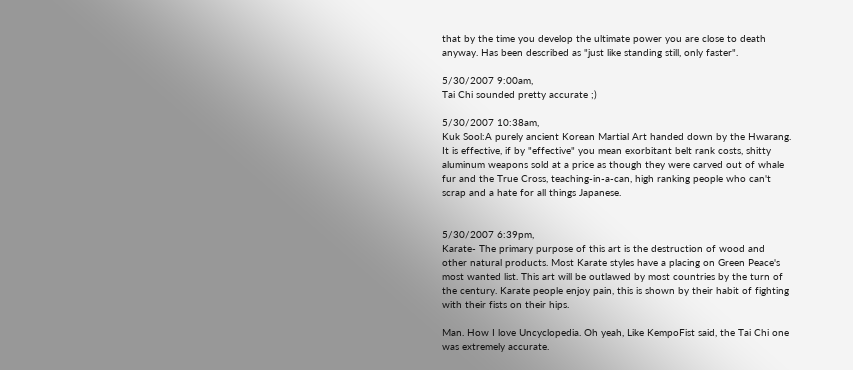that by the time you develop the ultimate power you are close to death anyway. Has been described as "just like standing still, only faster".

5/30/2007 9:00am,
Tai Chi sounded pretty accurate ;)

5/30/2007 10:38am,
Kuk Sool:A purely ancient Korean Martial Art handed down by the Hwarang. It is effective, if by "effective" you mean exorbitant belt rank costs, shitty aluminum weapons sold at a price as though they were carved out of whale fur and the True Cross, teaching-in-a-can, high ranking people who can't scrap and a hate for all things Japanese.


5/30/2007 6:39pm,
Karate- The primary purpose of this art is the destruction of wood and other natural products. Most Karate styles have a placing on Green Peace's most wanted list. This art will be outlawed by most countries by the turn of the century. Karate people enjoy pain, this is shown by their habit of fighting with their fists on their hips.

Man. How I love Uncyclopedia. Oh yeah, Like KempoFist said, the Tai Chi one was extremely accurate.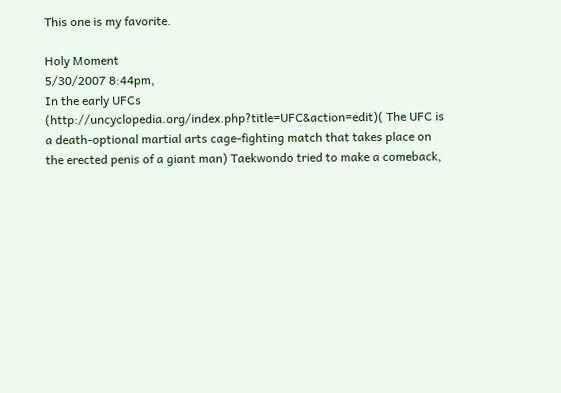This one is my favorite.

Holy Moment
5/30/2007 8:44pm,
In the early UFCs (http://uncyclopedia.org/index.php?title=UFC&action=edit)( The UFC is a death-optional martial arts cage-fighting match that takes place on the erected penis of a giant man) Taekwondo tried to make a comeback,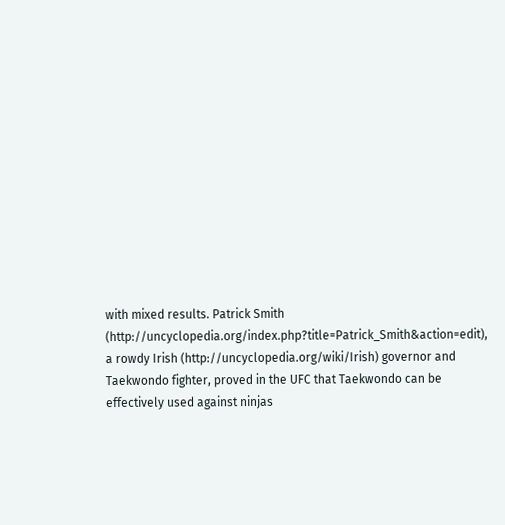with mixed results. Patrick Smith (http://uncyclopedia.org/index.php?title=Patrick_Smith&action=edit), a rowdy Irish (http://uncyclopedia.org/wiki/Irish) governor and Taekwondo fighter, proved in the UFC that Taekwondo can be effectively used against ninjas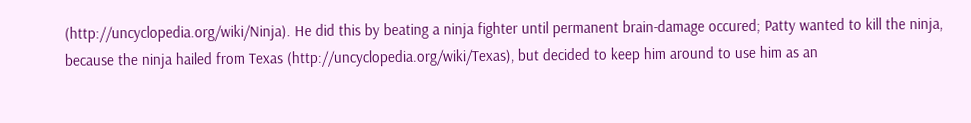(http://uncyclopedia.org/wiki/Ninja). He did this by beating a ninja fighter until permanent brain-damage occured; Patty wanted to kill the ninja, because the ninja hailed from Texas (http://uncyclopedia.org/wiki/Texas), but decided to keep him around to use him as an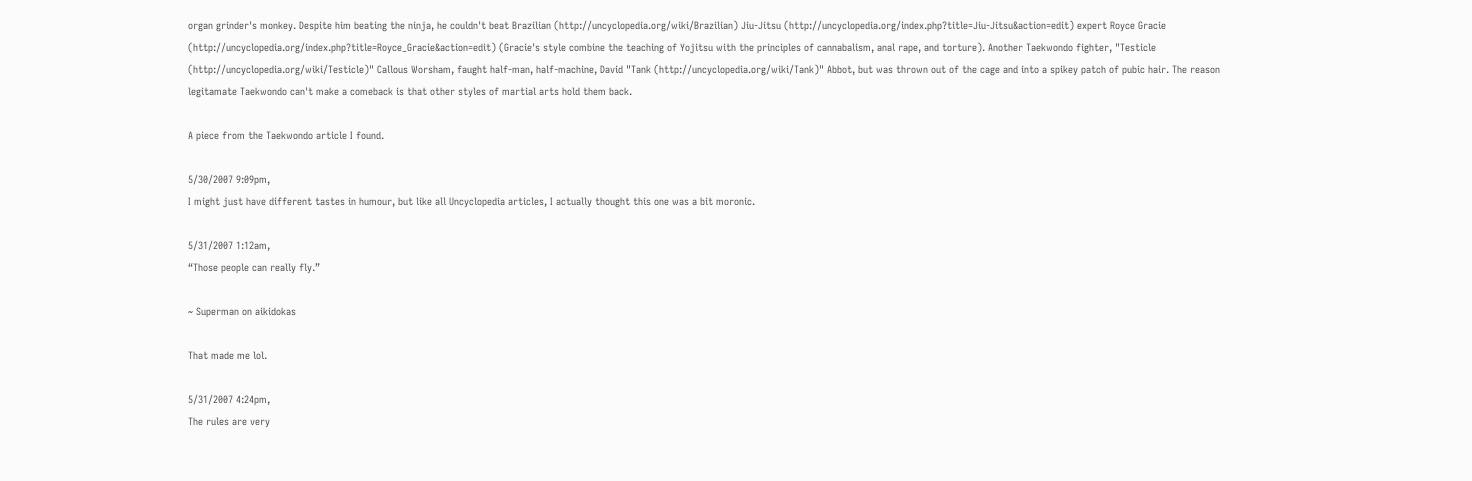organ grinder's monkey. Despite him beating the ninja, he couldn't beat Brazilian (http://uncyclopedia.org/wiki/Brazilian) Jiu-Jitsu (http://uncyclopedia.org/index.php?title=Jiu-Jitsu&action=edit) expert Royce Gracie (http://uncyclopedia.org/index.php?title=Royce_Gracie&action=edit) (Gracie's style combine the teaching of Yojitsu with the principles of cannabalism, anal rape, and torture). Another Taekwondo fighter, "Testicle (http://uncyclopedia.org/wiki/Testicle)" Callous Worsham, faught half-man, half-machine, David "Tank (http://uncyclopedia.org/wiki/Tank)" Abbot, but was thrown out of the cage and into a spikey patch of pubic hair. The reason legitamate Taekwondo can't make a comeback is that other styles of martial arts hold them back.

A piece from the Taekwondo article I found.

5/30/2007 9:09pm,
I might just have different tastes in humour, but like all Uncyclopedia articles, I actually thought this one was a bit moronic.

5/31/2007 1:12am,
“Those people can really fly.”

~ Superman on aikidokas

That made me lol.

5/31/2007 4:24pm,
The rules are very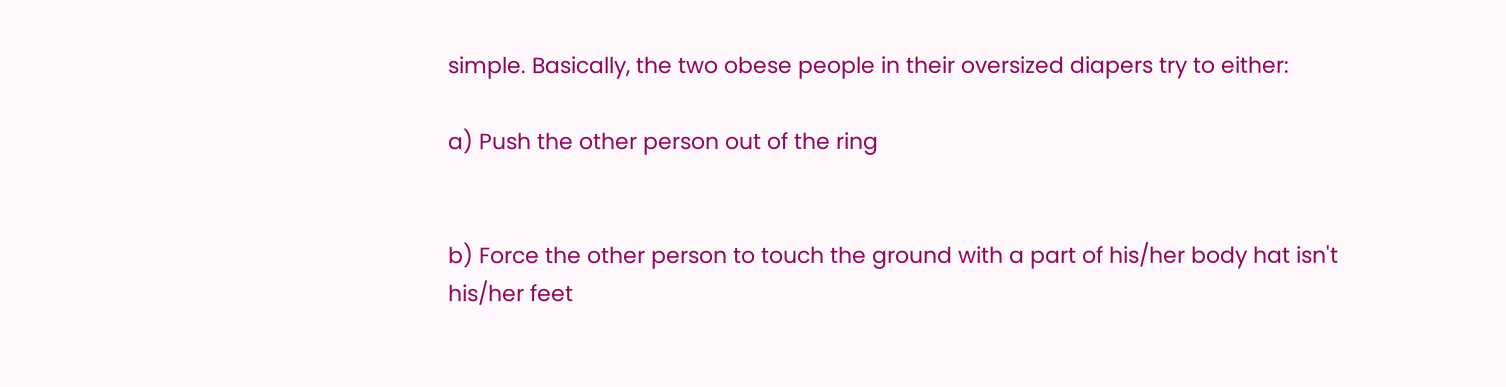simple. Basically, the two obese people in their oversized diapers try to either:

a) Push the other person out of the ring


b) Force the other person to touch the ground with a part of his/her body hat isn't his/her feet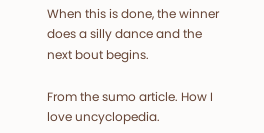When this is done, the winner does a silly dance and the next bout begins.

From the sumo article. How I love uncyclopedia.